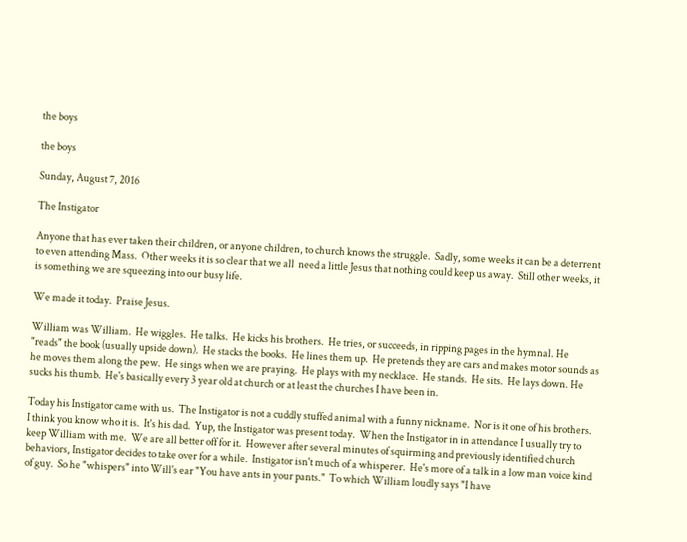the boys

the boys

Sunday, August 7, 2016

The Instigator

Anyone that has ever taken their children, or anyone children, to church knows the struggle.  Sadly, some weeks it can be a deterrent to even attending Mass.  Other weeks it is so clear that we all  need a little Jesus that nothing could keep us away.  Still other weeks, it is something we are squeezing into our busy life.

We made it today.  Praise Jesus.

William was William.  He wiggles.  He talks.  He kicks his brothers.  He tries, or succeeds, in ripping pages in the hymnal. He "reads" the book (usually upside down).  He stacks the books.  He lines them up.  He pretends they are cars and makes motor sounds as he moves them along the pew.  He sings when we are praying.  He plays with my necklace.  He stands.  He sits.  He lays down. He sucks his thumb.  He's basically every 3 year old at church or at least the churches I have been in.

Today his Instigator came with us.  The Instigator is not a cuddly stuffed animal with a funny nickname.  Nor is it one of his brothers.  I think you know who it is.  It's his dad.  Yup, the Instigator was present today.  When the Instigator in in attendance I usually try to keep William with me.  We are all better off for it.  However after several minutes of squirming and previously identified church behaviors, Instigator decides to take over for a while.  Instigator isn't much of a whisperer.  He's more of a talk in a low man voice kind of guy.  So he "whispers" into Will's ear "You have ants in your pants."  To which William loudly says "I have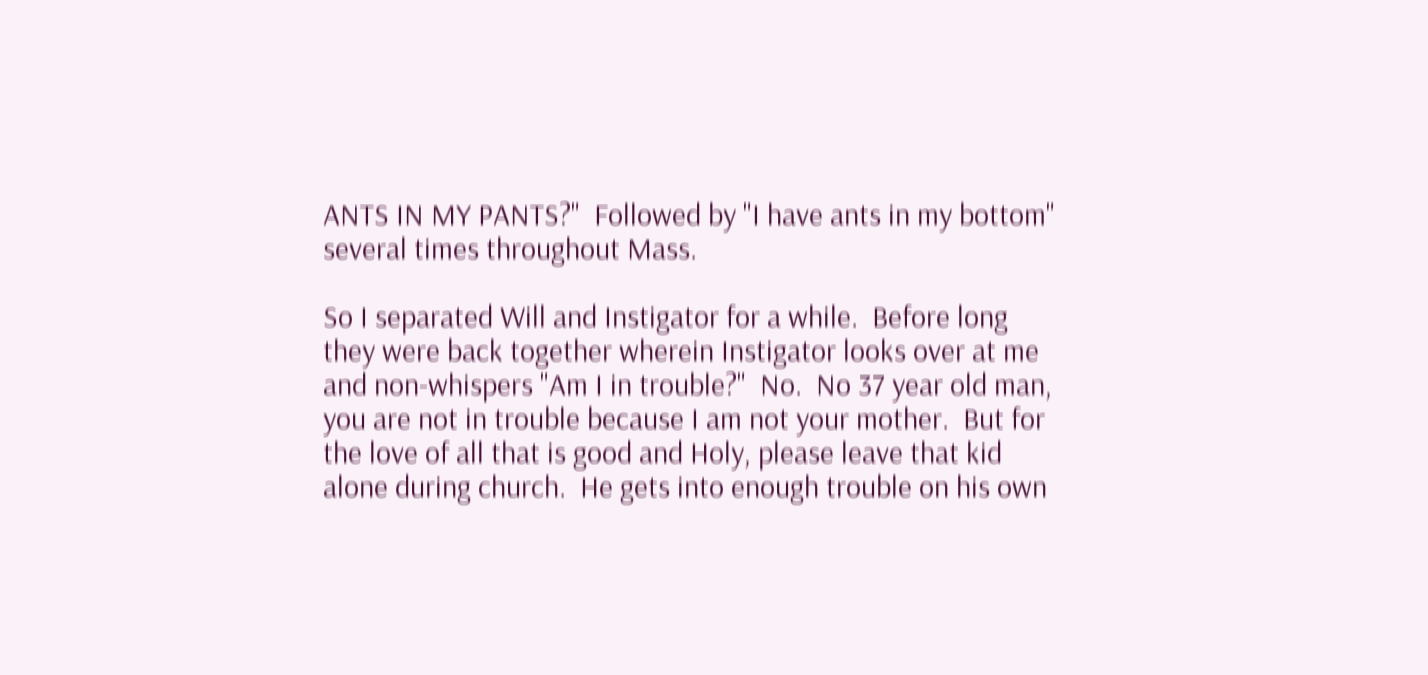ANTS IN MY PANTS?"  Followed by "I have ants in my bottom" several times throughout Mass.

So I separated Will and Instigator for a while.  Before long they were back together wherein Instigator looks over at me and non-whispers "Am I in trouble?"  No.  No 37 year old man, you are not in trouble because I am not your mother.  But for the love of all that is good and Holy, please leave that kid alone during church.  He gets into enough trouble on his own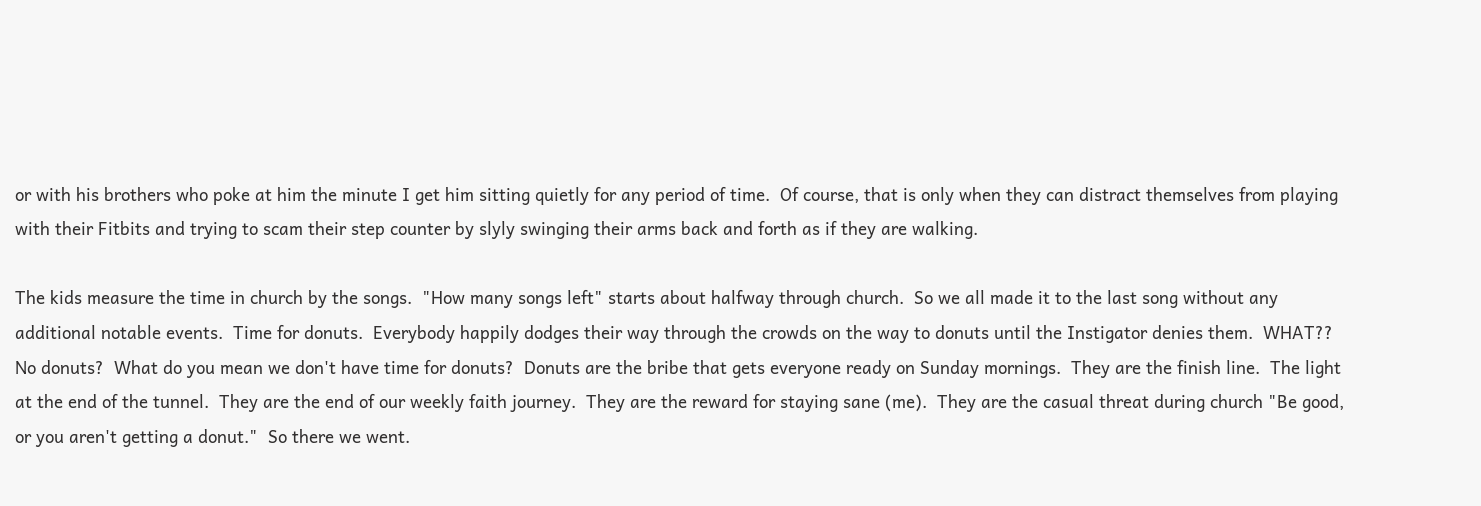or with his brothers who poke at him the minute I get him sitting quietly for any period of time.  Of course, that is only when they can distract themselves from playing with their Fitbits and trying to scam their step counter by slyly swinging their arms back and forth as if they are walking.

The kids measure the time in church by the songs.  "How many songs left" starts about halfway through church.  So we all made it to the last song without any additional notable events.  Time for donuts.  Everybody happily dodges their way through the crowds on the way to donuts until the Instigator denies them.  WHAT??  No donuts?  What do you mean we don't have time for donuts?  Donuts are the bribe that gets everyone ready on Sunday mornings.  They are the finish line.  The light at the end of the tunnel.  They are the end of our weekly faith journey.  They are the reward for staying sane (me).  They are the casual threat during church "Be good, or you aren't getting a donut."  So there we went.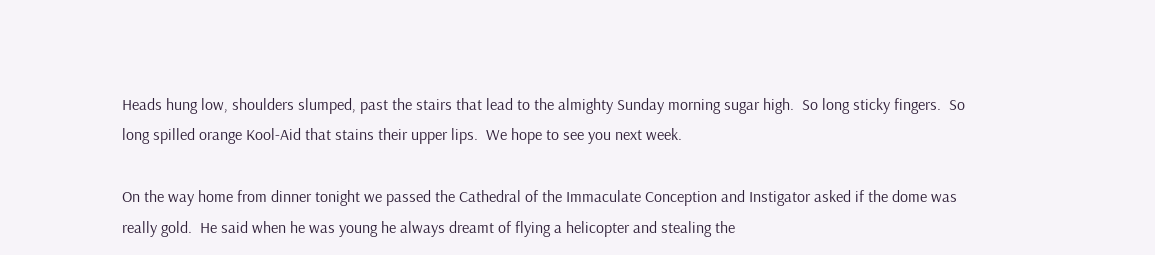Heads hung low, shoulders slumped, past the stairs that lead to the almighty Sunday morning sugar high.  So long sticky fingers.  So long spilled orange Kool-Aid that stains their upper lips.  We hope to see you next week.

On the way home from dinner tonight we passed the Cathedral of the Immaculate Conception and Instigator asked if the dome was really gold.  He said when he was young he always dreamt of flying a helicopter and stealing the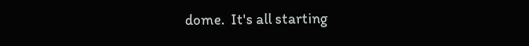dome.  It's all starting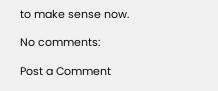to make sense now.

No comments:

Post a Comment